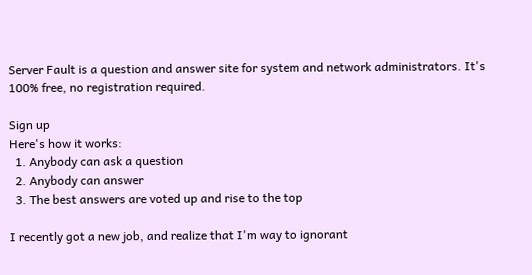Server Fault is a question and answer site for system and network administrators. It's 100% free, no registration required.

Sign up
Here's how it works:
  1. Anybody can ask a question
  2. Anybody can answer
  3. The best answers are voted up and rise to the top

I recently got a new job, and realize that I'm way to ignorant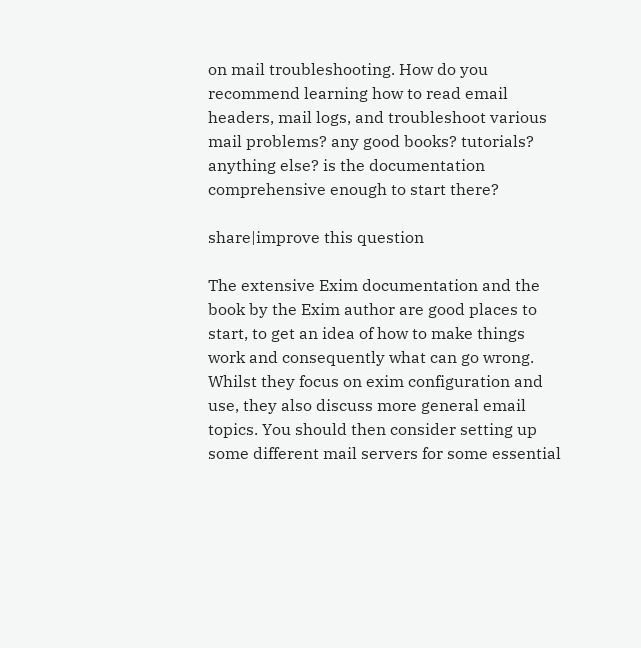on mail troubleshooting. How do you recommend learning how to read email headers, mail logs, and troubleshoot various mail problems? any good books? tutorials? anything else? is the documentation comprehensive enough to start there?

share|improve this question

The extensive Exim documentation and the book by the Exim author are good places to start, to get an idea of how to make things work and consequently what can go wrong. Whilst they focus on exim configuration and use, they also discuss more general email topics. You should then consider setting up some different mail servers for some essential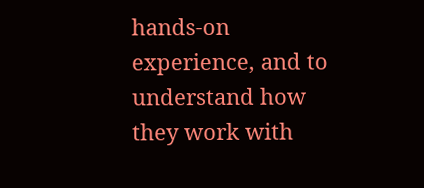hands-on experience, and to understand how they work with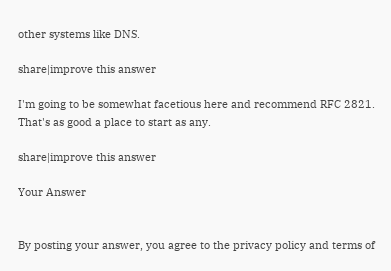other systems like DNS.

share|improve this answer

I'm going to be somewhat facetious here and recommend RFC 2821. That's as good a place to start as any.

share|improve this answer

Your Answer


By posting your answer, you agree to the privacy policy and terms of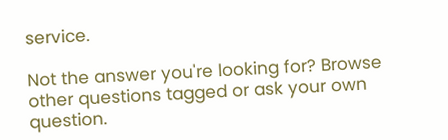service.

Not the answer you're looking for? Browse other questions tagged or ask your own question.